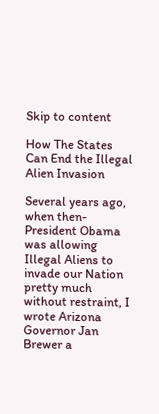Skip to content

How The States Can End the Illegal Alien Invasion

Several years ago, when then-President Obama was allowing Illegal Aliens to invade our Nation pretty much without restraint, I wrote Arizona Governor Jan Brewer a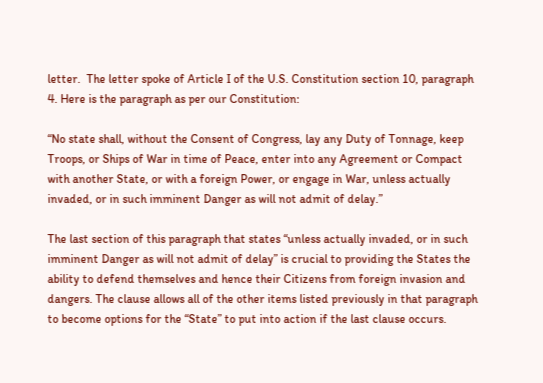letter.  The letter spoke of Article I of the U.S. Constitution section 10, paragraph 4. Here is the paragraph as per our Constitution:

“No state shall, without the Consent of Congress, lay any Duty of Tonnage, keep Troops, or Ships of War in time of Peace, enter into any Agreement or Compact with another State, or with a foreign Power, or engage in War, unless actually invaded, or in such imminent Danger as will not admit of delay.”

The last section of this paragraph that states “unless actually invaded, or in such imminent Danger as will not admit of delay” is crucial to providing the States the ability to defend themselves and hence their Citizens from foreign invasion and dangers. The clause allows all of the other items listed previously in that paragraph to become options for the “State” to put into action if the last clause occurs.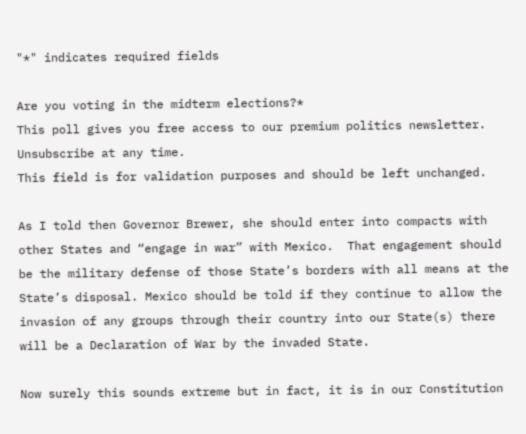"*" indicates required fields

Are you voting in the midterm elections?*
This poll gives you free access to our premium politics newsletter. Unsubscribe at any time.
This field is for validation purposes and should be left unchanged.

As I told then Governor Brewer, she should enter into compacts with other States and “engage in war” with Mexico.  That engagement should be the military defense of those State’s borders with all means at the State’s disposal. Mexico should be told if they continue to allow the invasion of any groups through their country into our State(s) there will be a Declaration of War by the invaded State.

Now surely this sounds extreme but in fact, it is in our Constitution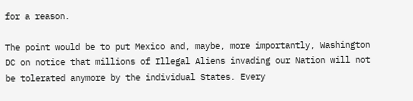for a reason.

The point would be to put Mexico and, maybe, more importantly, Washington DC on notice that millions of Illegal Aliens invading our Nation will not be tolerated anymore by the individual States. Every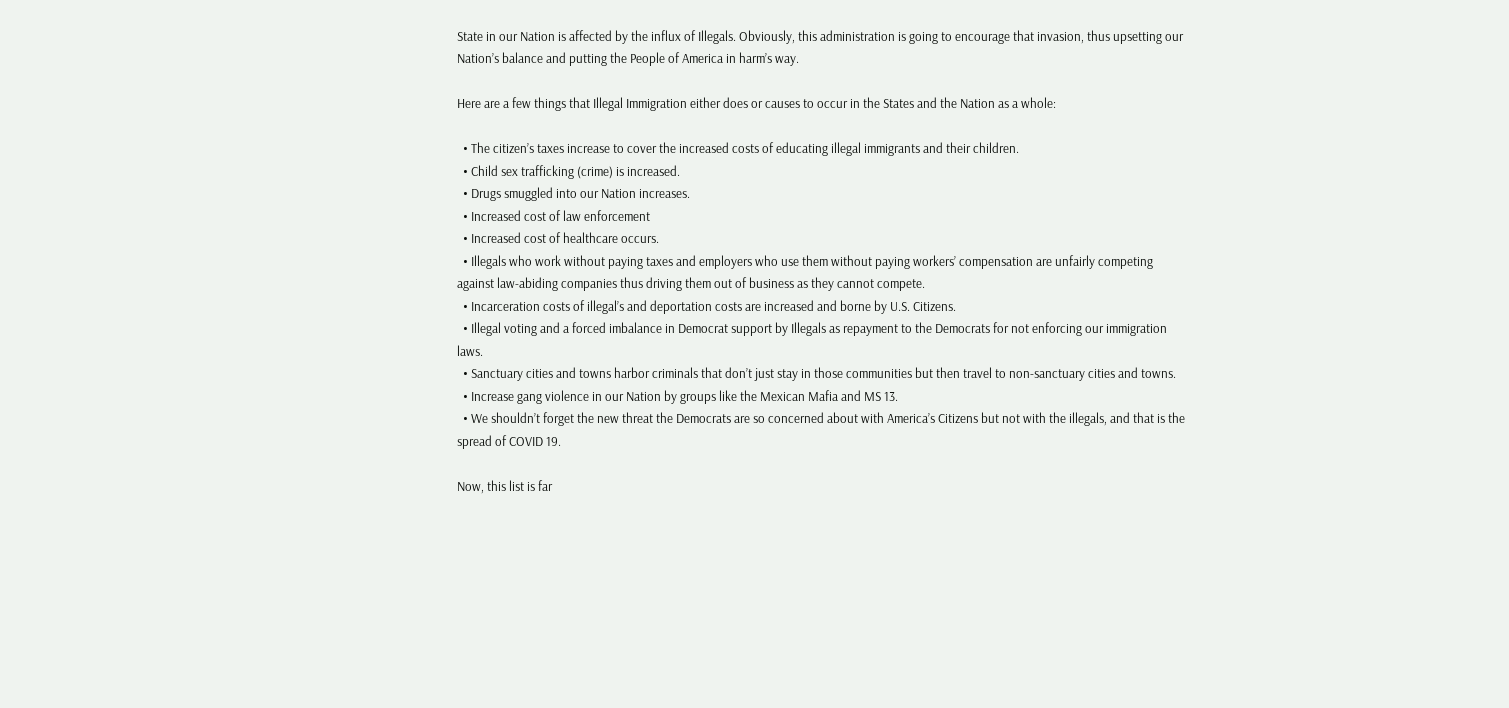State in our Nation is affected by the influx of Illegals. Obviously, this administration is going to encourage that invasion, thus upsetting our Nation’s balance and putting the People of America in harm’s way.

Here are a few things that Illegal Immigration either does or causes to occur in the States and the Nation as a whole:

  • The citizen’s taxes increase to cover the increased costs of educating illegal immigrants and their children.
  • Child sex trafficking (crime) is increased.
  • Drugs smuggled into our Nation increases.
  • Increased cost of law enforcement
  • Increased cost of healthcare occurs.
  • Illegals who work without paying taxes and employers who use them without paying workers’ compensation are unfairly competing against law-abiding companies thus driving them out of business as they cannot compete.
  • Incarceration costs of illegal’s and deportation costs are increased and borne by U.S. Citizens.
  • Illegal voting and a forced imbalance in Democrat support by Illegals as repayment to the Democrats for not enforcing our immigration laws.
  • Sanctuary cities and towns harbor criminals that don’t just stay in those communities but then travel to non-sanctuary cities and towns.
  • Increase gang violence in our Nation by groups like the Mexican Mafia and MS 13.
  • We shouldn’t forget the new threat the Democrats are so concerned about with America’s Citizens but not with the illegals, and that is the spread of COVID 19.

Now, this list is far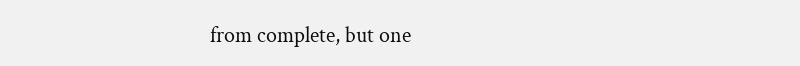from complete, but one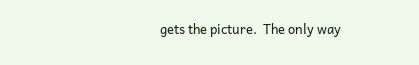gets the picture.  The only way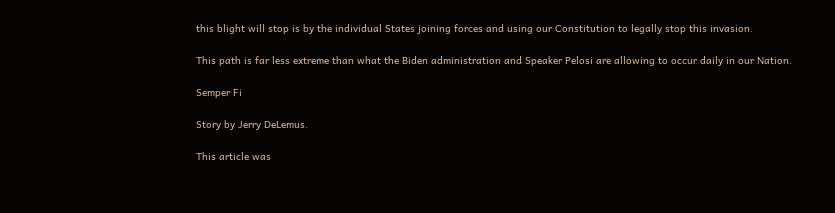this blight will stop is by the individual States joining forces and using our Constitution to legally stop this invasion.

This path is far less extreme than what the Biden administration and Speaker Pelosi are allowing to occur daily in our Nation.

Semper Fi

Story by Jerry DeLemus.

This article was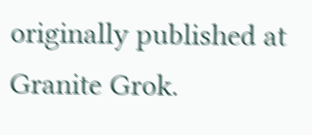originally published at Granite Grok.